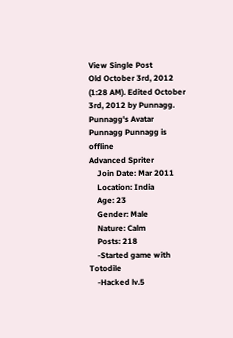View Single Post
Old October 3rd, 2012 (1:28 AM). Edited October 3rd, 2012 by Punnagg.
Punnagg's Avatar
Punnagg Punnagg is offline
Advanced Spriter
    Join Date: Mar 2011
    Location: India
    Age: 23
    Gender: Male
    Nature: Calm
    Posts: 218
    -Started game with Totodile
    -Hacked lv.5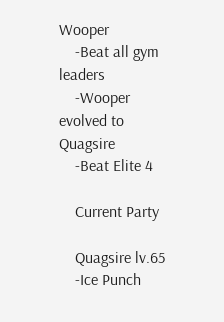Wooper
    -Beat all gym leaders
    -Wooper evolved to Quagsire
    -Beat Elite 4

    Current Party

    Quagsire lv.65
    -Ice Punch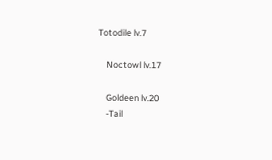Totodile lv.7

    Noctowl lv.17

    Goldeen lv.20
    -Tail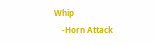Whip
    -Horn Attack